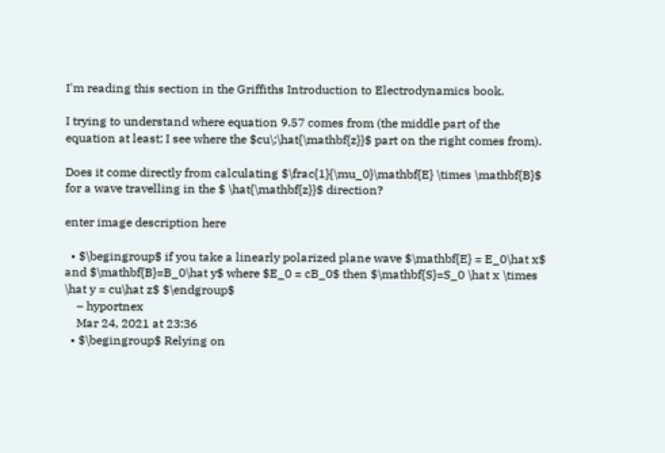I'm reading this section in the Griffiths Introduction to Electrodynamics book.

I trying to understand where equation 9.57 comes from (the middle part of the equation at least; I see where the $cu\;\hat{\mathbf{z}}$ part on the right comes from).

Does it come directly from calculating $\frac{1}{\mu_0}\mathbf{E} \times \mathbf{B}$ for a wave travelling in the $ \hat{\mathbf{z}}$ direction?

enter image description here

  • $\begingroup$ if you take a linearly polarized plane wave $\mathbf{E} = E_0\hat x$ and $\mathbf{B}=B_0\hat y$ where $E_0 = cB_0$ then $\mathbf{S}=S_0 \hat x \times \hat y = cu\hat z$ $\endgroup$
    – hyportnex
    Mar 24, 2021 at 23:36
  • $\begingroup$ Relying on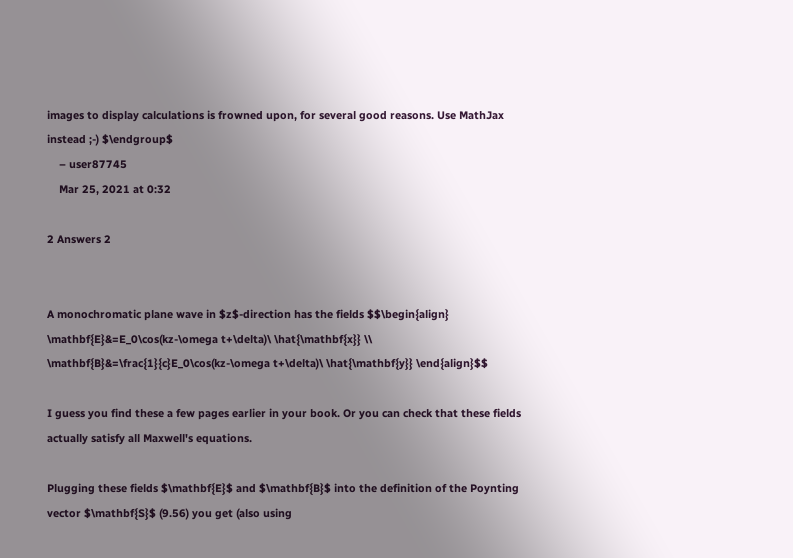images to display calculations is frowned upon, for several good reasons. Use MathJax instead ;-) $\endgroup$
    – user87745
    Mar 25, 2021 at 0:32

2 Answers 2


A monochromatic plane wave in $z$-direction has the fields $$\begin{align} \mathbf{E}&=E_0\cos(kz-\omega t+\delta)\ \hat{\mathbf{x}} \\ \mathbf{B}&=\frac{1}{c}E_0\cos(kz-\omega t+\delta)\ \hat{\mathbf{y}} \end{align}$$

I guess you find these a few pages earlier in your book. Or you can check that these fields actually satisfy all Maxwell's equations.

Plugging these fields $\mathbf{E}$ and $\mathbf{B}$ into the definition of the Poynting vector $\mathbf{S}$ (9.56) you get (also using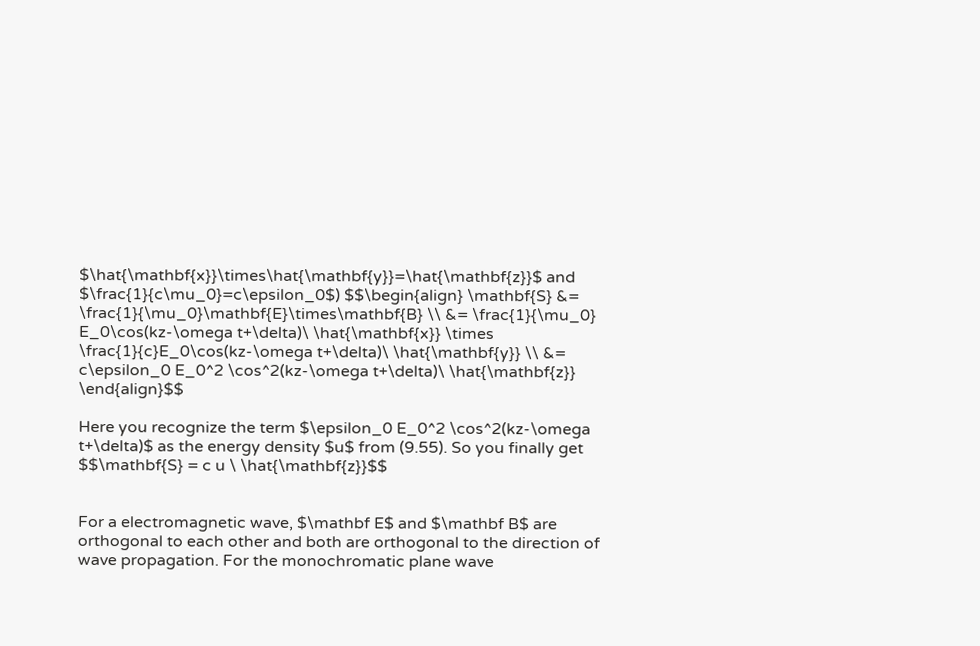$\hat{\mathbf{x}}\times\hat{\mathbf{y}}=\hat{\mathbf{z}}$ and $\frac{1}{c\mu_0}=c\epsilon_0$) $$\begin{align} \mathbf{S} &= \frac{1}{\mu_0}\mathbf{E}\times\mathbf{B} \\ &= \frac{1}{\mu_0} E_0\cos(kz-\omega t+\delta)\ \hat{\mathbf{x}} \times \frac{1}{c}E_0\cos(kz-\omega t+\delta)\ \hat{\mathbf{y}} \\ &= c\epsilon_0 E_0^2 \cos^2(kz-\omega t+\delta)\ \hat{\mathbf{z}} \end{align}$$

Here you recognize the term $\epsilon_0 E_0^2 \cos^2(kz-\omega t+\delta)$ as the energy density $u$ from (9.55). So you finally get $$\mathbf{S} = c u \ \hat{\mathbf{z}}$$


For a electromagnetic wave, $\mathbf E$ and $\mathbf B$ are orthogonal to each other and both are orthogonal to the direction of wave propagation. For the monochromatic plane wave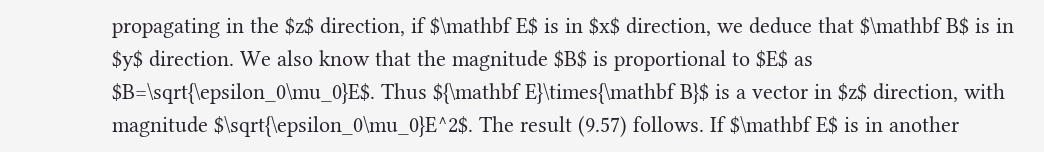propagating in the $z$ direction, if $\mathbf E$ is in $x$ direction, we deduce that $\mathbf B$ is in $y$ direction. We also know that the magnitude $B$ is proportional to $E$ as $B=\sqrt{\epsilon_0\mu_0}E$. Thus ${\mathbf E}\times{\mathbf B}$ is a vector in $z$ direction, with magnitude $\sqrt{\epsilon_0\mu_0}E^2$. The result (9.57) follows. If $\mathbf E$ is in another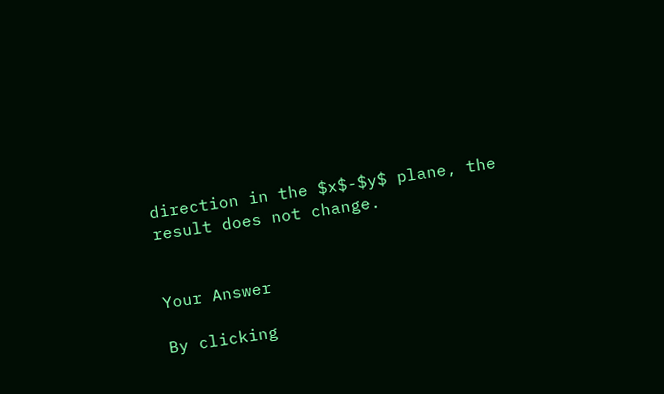direction in the $x$-$y$ plane, the result does not change.


Your Answer

By clicking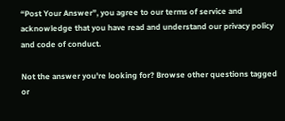“Post Your Answer”, you agree to our terms of service and acknowledge that you have read and understand our privacy policy and code of conduct.

Not the answer you're looking for? Browse other questions tagged or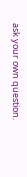ask your own question.